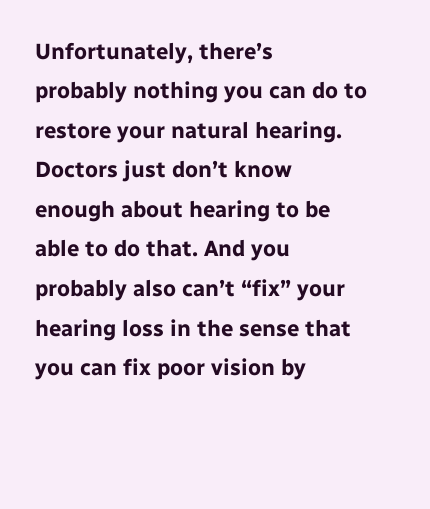Unfortunately, there’s probably nothing you can do to restore your natural hearing. Doctors just don’t know enough about hearing to be able to do that. And you probably also can’t “fix” your hearing loss in the sense that you can fix poor vision by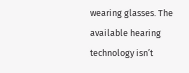wearing glasses. The available hearing technology isn’t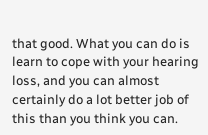that good. What you can do is learn to cope with your hearing loss, and you can almost certainly do a lot better job of this than you think you can.